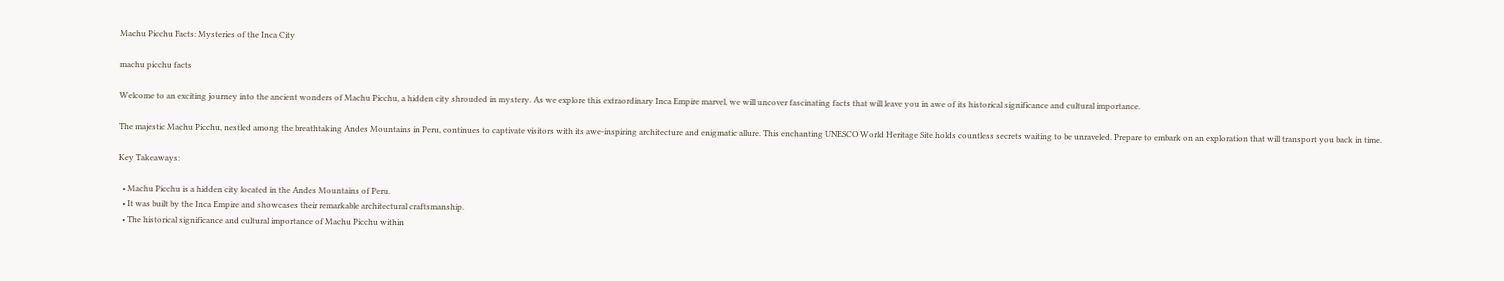Machu Picchu Facts: Mysteries of the Inca City

machu picchu facts

Welcome to an exciting journey into the ancient wonders of Machu Picchu, a hidden city shrouded in mystery. As we explore this extraordinary Inca Empire marvel, we will uncover fascinating facts that will leave you in awe of its historical significance and cultural importance.

The majestic Machu Picchu, nestled among the breathtaking Andes Mountains in Peru, continues to captivate visitors with its awe-inspiring architecture and enigmatic allure. This enchanting UNESCO World Heritage Site holds countless secrets waiting to be unraveled. Prepare to embark on an exploration that will transport you back in time.

Key Takeaways:

  • Machu Picchu is a hidden city located in the Andes Mountains of Peru.
  • It was built by the Inca Empire and showcases their remarkable architectural craftsmanship.
  • The historical significance and cultural importance of Machu Picchu within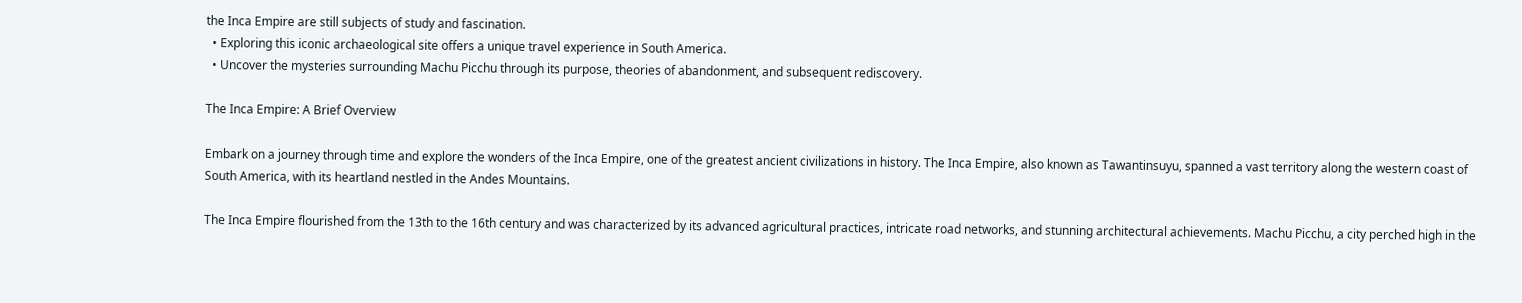the Inca Empire are still subjects of study and fascination.
  • Exploring this iconic archaeological site offers a unique travel experience in South America.
  • Uncover the mysteries surrounding Machu Picchu through its purpose, theories of abandonment, and subsequent rediscovery.

The Inca Empire: A Brief Overview

Embark on a journey through time and explore the wonders of the Inca Empire, one of the greatest ancient civilizations in history. The Inca Empire, also known as Tawantinsuyu, spanned a vast territory along the western coast of South America, with its heartland nestled in the Andes Mountains.

The Inca Empire flourished from the 13th to the 16th century and was characterized by its advanced agricultural practices, intricate road networks, and stunning architectural achievements. Machu Picchu, a city perched high in the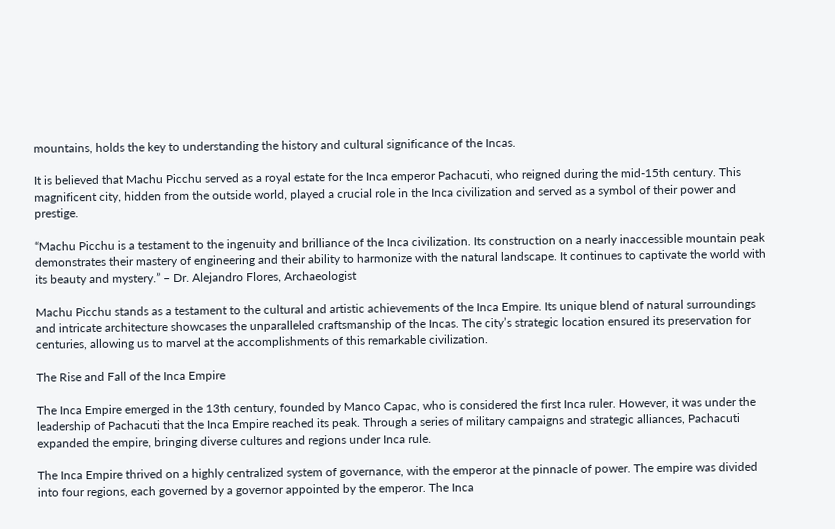mountains, holds the key to understanding the history and cultural significance of the Incas.

It is believed that Machu Picchu served as a royal estate for the Inca emperor Pachacuti, who reigned during the mid-15th century. This magnificent city, hidden from the outside world, played a crucial role in the Inca civilization and served as a symbol of their power and prestige.

“Machu Picchu is a testament to the ingenuity and brilliance of the Inca civilization. Its construction on a nearly inaccessible mountain peak demonstrates their mastery of engineering and their ability to harmonize with the natural landscape. It continues to captivate the world with its beauty and mystery.” – Dr. Alejandro Flores, Archaeologist

Machu Picchu stands as a testament to the cultural and artistic achievements of the Inca Empire. Its unique blend of natural surroundings and intricate architecture showcases the unparalleled craftsmanship of the Incas. The city’s strategic location ensured its preservation for centuries, allowing us to marvel at the accomplishments of this remarkable civilization.

The Rise and Fall of the Inca Empire

The Inca Empire emerged in the 13th century, founded by Manco Capac, who is considered the first Inca ruler. However, it was under the leadership of Pachacuti that the Inca Empire reached its peak. Through a series of military campaigns and strategic alliances, Pachacuti expanded the empire, bringing diverse cultures and regions under Inca rule.

The Inca Empire thrived on a highly centralized system of governance, with the emperor at the pinnacle of power. The empire was divided into four regions, each governed by a governor appointed by the emperor. The Inca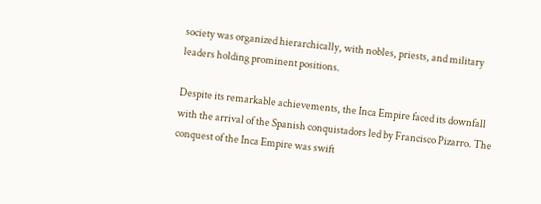society was organized hierarchically, with nobles, priests, and military leaders holding prominent positions.

Despite its remarkable achievements, the Inca Empire faced its downfall with the arrival of the Spanish conquistadors led by Francisco Pizarro. The conquest of the Inca Empire was swift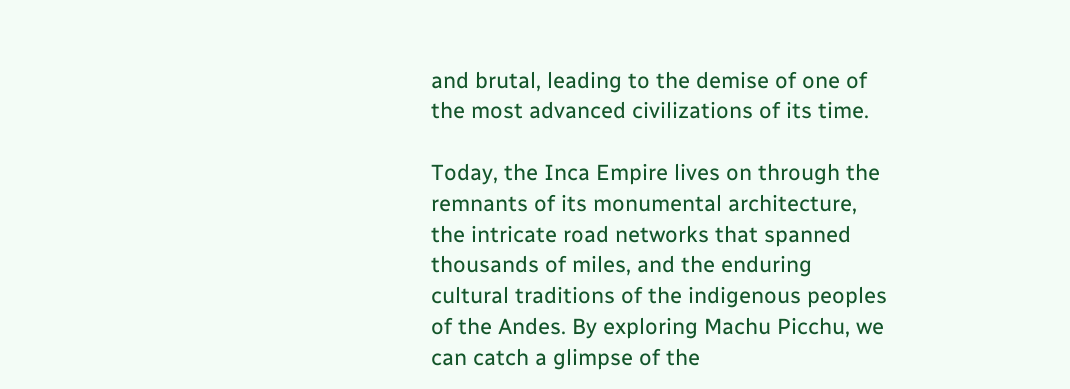and brutal, leading to the demise of one of the most advanced civilizations of its time.

Today, the Inca Empire lives on through the remnants of its monumental architecture, the intricate road networks that spanned thousands of miles, and the enduring cultural traditions of the indigenous peoples of the Andes. By exploring Machu Picchu, we can catch a glimpse of the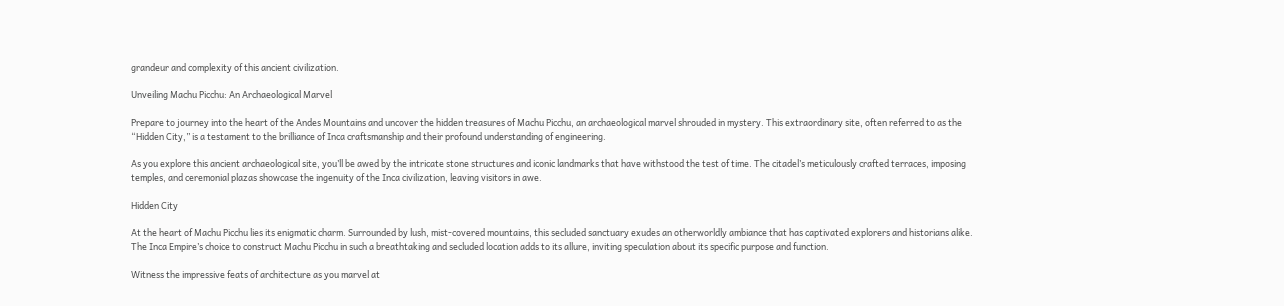grandeur and complexity of this ancient civilization.

Unveiling Machu Picchu: An Archaeological Marvel

Prepare to journey into the heart of the Andes Mountains and uncover the hidden treasures of Machu Picchu, an archaeological marvel shrouded in mystery. This extraordinary site, often referred to as the “Hidden City,” is a testament to the brilliance of Inca craftsmanship and their profound understanding of engineering.

As you explore this ancient archaeological site, you’ll be awed by the intricate stone structures and iconic landmarks that have withstood the test of time. The citadel’s meticulously crafted terraces, imposing temples, and ceremonial plazas showcase the ingenuity of the Inca civilization, leaving visitors in awe.

Hidden City

At the heart of Machu Picchu lies its enigmatic charm. Surrounded by lush, mist-covered mountains, this secluded sanctuary exudes an otherworldly ambiance that has captivated explorers and historians alike. The Inca Empire’s choice to construct Machu Picchu in such a breathtaking and secluded location adds to its allure, inviting speculation about its specific purpose and function.

Witness the impressive feats of architecture as you marvel at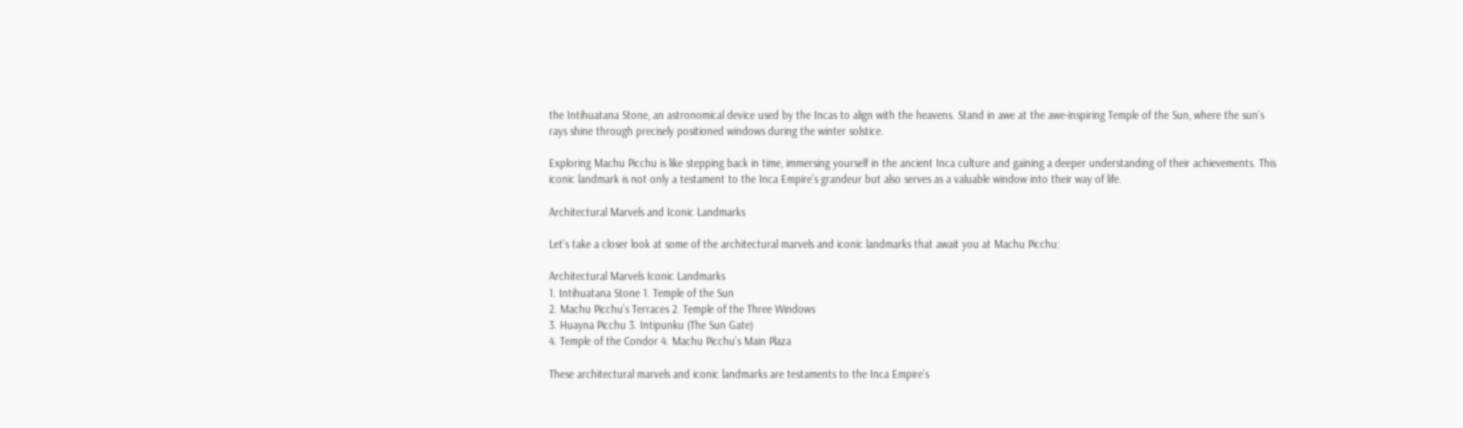the Intihuatana Stone, an astronomical device used by the Incas to align with the heavens. Stand in awe at the awe-inspiring Temple of the Sun, where the sun’s rays shine through precisely positioned windows during the winter solstice.

Exploring Machu Picchu is like stepping back in time, immersing yourself in the ancient Inca culture and gaining a deeper understanding of their achievements. This iconic landmark is not only a testament to the Inca Empire’s grandeur but also serves as a valuable window into their way of life.

Architectural Marvels and Iconic Landmarks

Let’s take a closer look at some of the architectural marvels and iconic landmarks that await you at Machu Picchu:

Architectural Marvels Iconic Landmarks
1. Intihuatana Stone 1. Temple of the Sun
2. Machu Picchu’s Terraces 2. Temple of the Three Windows
3. Huayna Picchu 3. Intipunku (The Sun Gate)
4. Temple of the Condor 4. Machu Picchu’s Main Plaza

These architectural marvels and iconic landmarks are testaments to the Inca Empire’s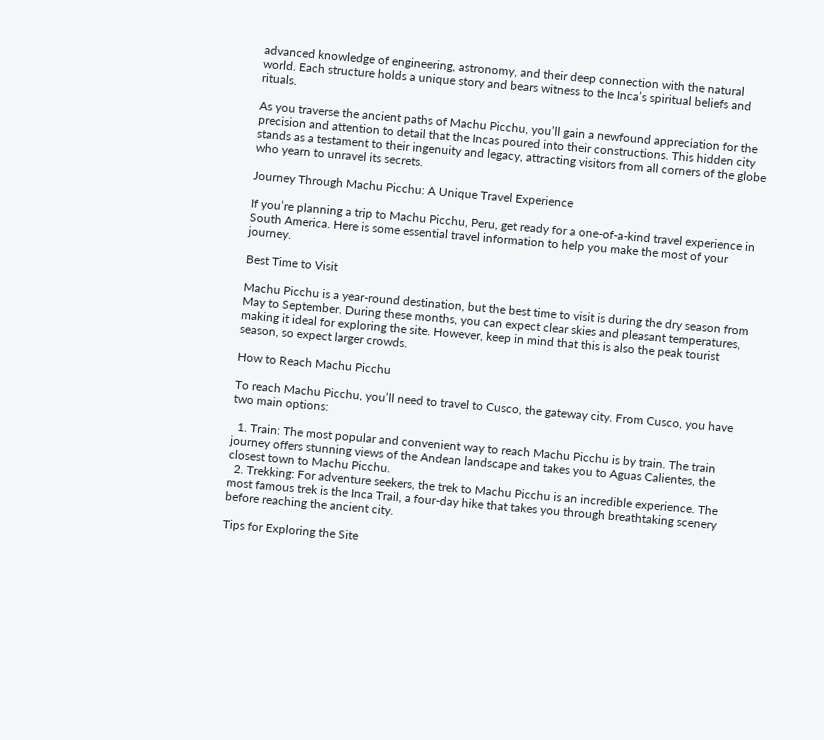advanced knowledge of engineering, astronomy, and their deep connection with the natural world. Each structure holds a unique story and bears witness to the Inca’s spiritual beliefs and rituals.

As you traverse the ancient paths of Machu Picchu, you’ll gain a newfound appreciation for the precision and attention to detail that the Incas poured into their constructions. This hidden city stands as a testament to their ingenuity and legacy, attracting visitors from all corners of the globe who yearn to unravel its secrets.

Journey Through Machu Picchu: A Unique Travel Experience

If you’re planning a trip to Machu Picchu, Peru, get ready for a one-of-a-kind travel experience in South America. Here is some essential travel information to help you make the most of your journey.

Best Time to Visit

Machu Picchu is a year-round destination, but the best time to visit is during the dry season from May to September. During these months, you can expect clear skies and pleasant temperatures, making it ideal for exploring the site. However, keep in mind that this is also the peak tourist season, so expect larger crowds.

How to Reach Machu Picchu

To reach Machu Picchu, you’ll need to travel to Cusco, the gateway city. From Cusco, you have two main options:

  1. Train: The most popular and convenient way to reach Machu Picchu is by train. The train journey offers stunning views of the Andean landscape and takes you to Aguas Calientes, the closest town to Machu Picchu.
  2. Trekking: For adventure seekers, the trek to Machu Picchu is an incredible experience. The most famous trek is the Inca Trail, a four-day hike that takes you through breathtaking scenery before reaching the ancient city.

Tips for Exploring the Site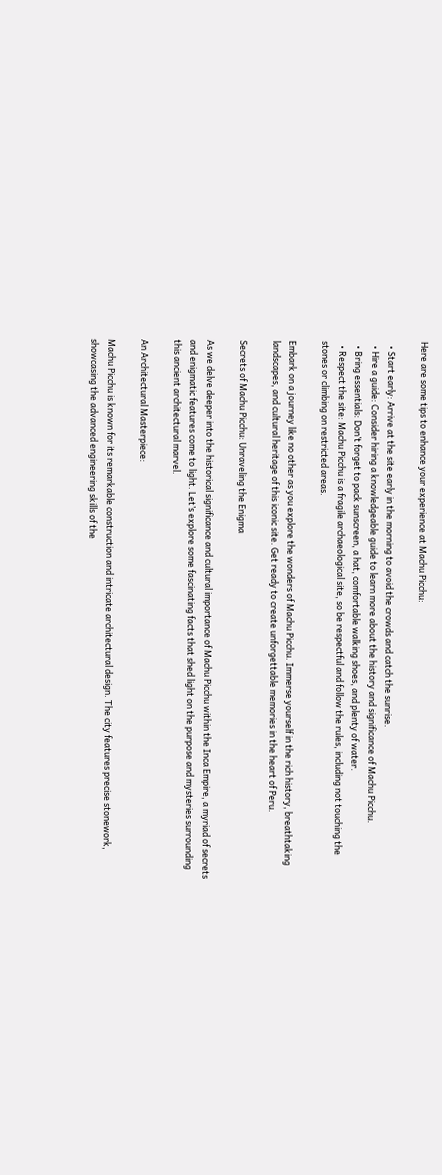Here are some tips to enhance your experience at Machu Picchu:

  • Start early: Arrive at the site early in the morning to avoid the crowds and catch the sunrise.
  • Hire a guide: Consider hiring a knowledgeable guide to learn more about the history and significance of Machu Picchu.
  • Bring essentials: Don’t forget to pack sunscreen, a hat, comfortable walking shoes, and plenty of water.
  • Respect the site: Machu Picchu is a fragile archaeological site, so be respectful and follow the rules, including not touching the stones or climbing on restricted areas.

Embark on a journey like no other as you explore the wonders of Machu Picchu. Immerse yourself in the rich history, breathtaking landscapes, and cultural heritage of this iconic site. Get ready to create unforgettable memories in the heart of Peru.

Secrets of Machu Picchu: Unraveling the Enigma

As we delve deeper into the historical significance and cultural importance of Machu Picchu within the Inca Empire, a myriad of secrets and enigmatic features come to light. Let’s explore some fascinating facts that shed light on the purpose and mysteries surrounding this ancient architectural marvel.

An Architectural Masterpiece:

Machu Picchu is known for its remarkable construction and intricate architectural design. The city features precise stonework, showcasing the advanced engineering skills of the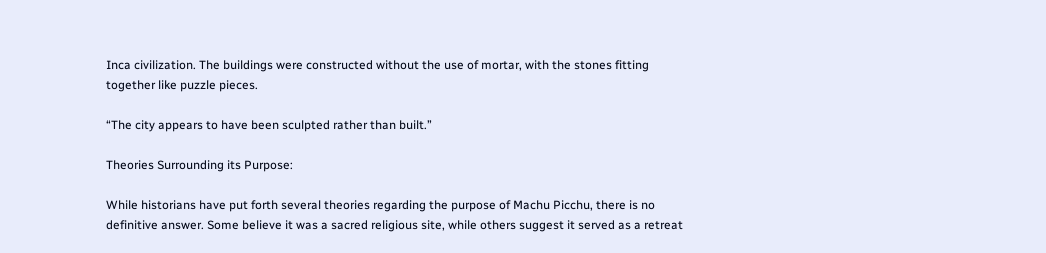Inca civilization. The buildings were constructed without the use of mortar, with the stones fitting together like puzzle pieces.

“The city appears to have been sculpted rather than built.”

Theories Surrounding its Purpose:

While historians have put forth several theories regarding the purpose of Machu Picchu, there is no definitive answer. Some believe it was a sacred religious site, while others suggest it served as a retreat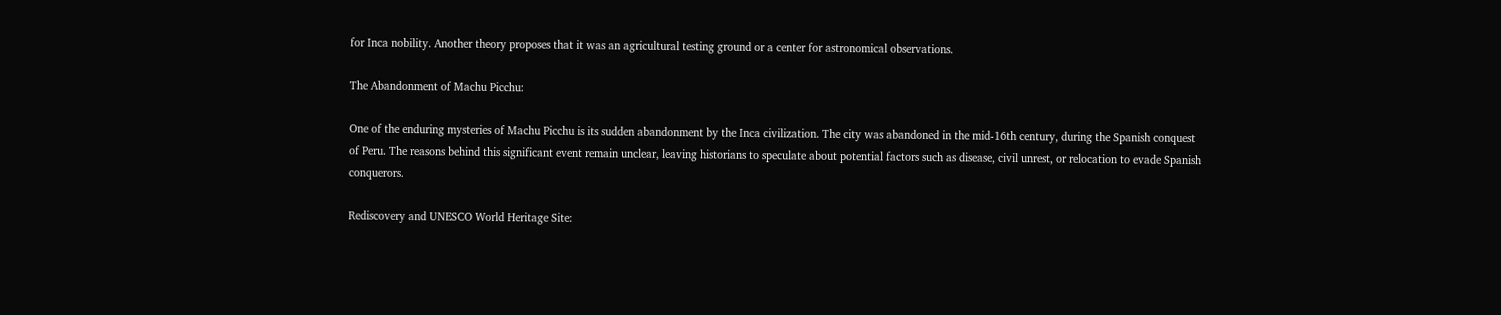for Inca nobility. Another theory proposes that it was an agricultural testing ground or a center for astronomical observations.

The Abandonment of Machu Picchu:

One of the enduring mysteries of Machu Picchu is its sudden abandonment by the Inca civilization. The city was abandoned in the mid-16th century, during the Spanish conquest of Peru. The reasons behind this significant event remain unclear, leaving historians to speculate about potential factors such as disease, civil unrest, or relocation to evade Spanish conquerors.

Rediscovery and UNESCO World Heritage Site: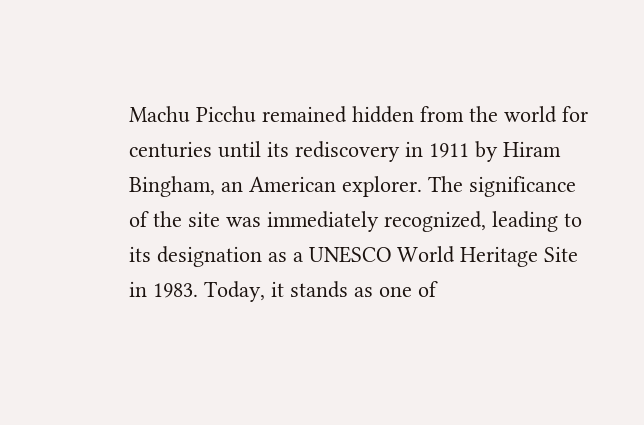Machu Picchu remained hidden from the world for centuries until its rediscovery in 1911 by Hiram Bingham, an American explorer. The significance of the site was immediately recognized, leading to its designation as a UNESCO World Heritage Site in 1983. Today, it stands as one of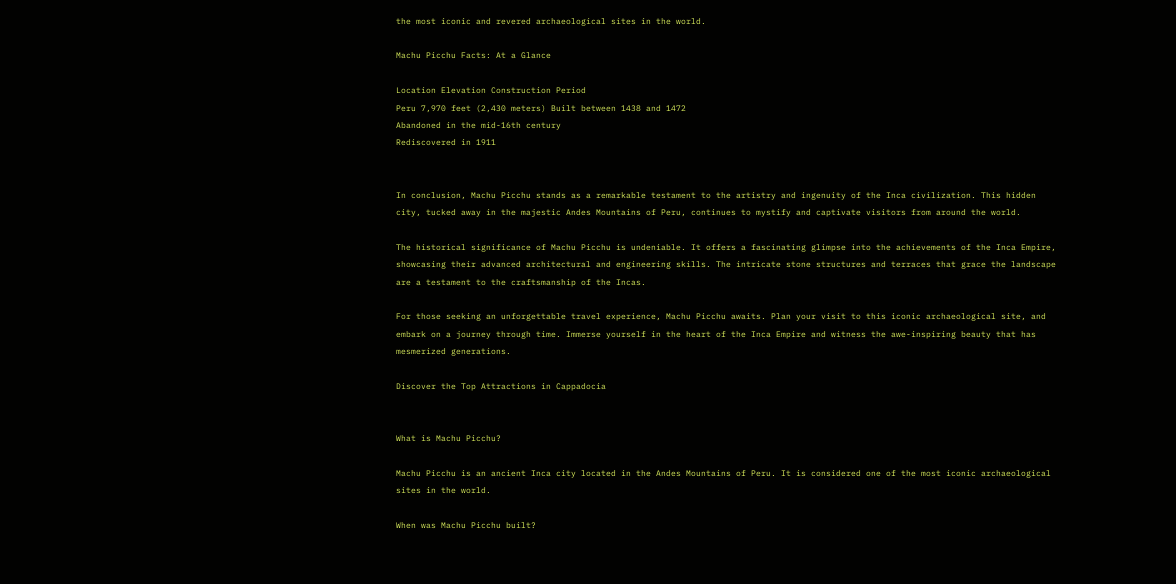the most iconic and revered archaeological sites in the world.

Machu Picchu Facts: At a Glance

Location Elevation Construction Period
Peru 7,970 feet (2,430 meters) Built between 1438 and 1472
Abandoned in the mid-16th century
Rediscovered in 1911


In conclusion, Machu Picchu stands as a remarkable testament to the artistry and ingenuity of the Inca civilization. This hidden city, tucked away in the majestic Andes Mountains of Peru, continues to mystify and captivate visitors from around the world.

The historical significance of Machu Picchu is undeniable. It offers a fascinating glimpse into the achievements of the Inca Empire, showcasing their advanced architectural and engineering skills. The intricate stone structures and terraces that grace the landscape are a testament to the craftsmanship of the Incas.

For those seeking an unforgettable travel experience, Machu Picchu awaits. Plan your visit to this iconic archaeological site, and embark on a journey through time. Immerse yourself in the heart of the Inca Empire and witness the awe-inspiring beauty that has mesmerized generations.

Discover the Top Attractions in Cappadocia


What is Machu Picchu?

Machu Picchu is an ancient Inca city located in the Andes Mountains of Peru. It is considered one of the most iconic archaeological sites in the world.

When was Machu Picchu built?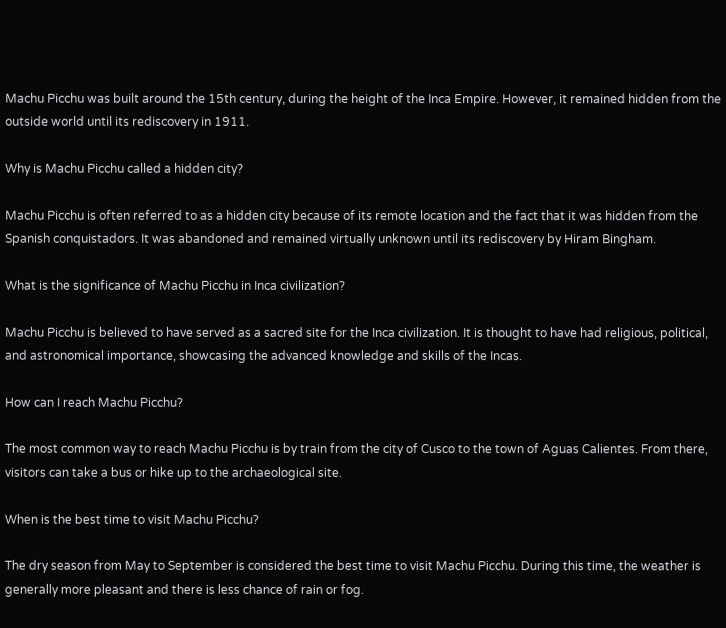Machu Picchu was built around the 15th century, during the height of the Inca Empire. However, it remained hidden from the outside world until its rediscovery in 1911.

Why is Machu Picchu called a hidden city?

Machu Picchu is often referred to as a hidden city because of its remote location and the fact that it was hidden from the Spanish conquistadors. It was abandoned and remained virtually unknown until its rediscovery by Hiram Bingham.

What is the significance of Machu Picchu in Inca civilization?

Machu Picchu is believed to have served as a sacred site for the Inca civilization. It is thought to have had religious, political, and astronomical importance, showcasing the advanced knowledge and skills of the Incas.

How can I reach Machu Picchu?

The most common way to reach Machu Picchu is by train from the city of Cusco to the town of Aguas Calientes. From there, visitors can take a bus or hike up to the archaeological site.

When is the best time to visit Machu Picchu?

The dry season from May to September is considered the best time to visit Machu Picchu. During this time, the weather is generally more pleasant and there is less chance of rain or fog.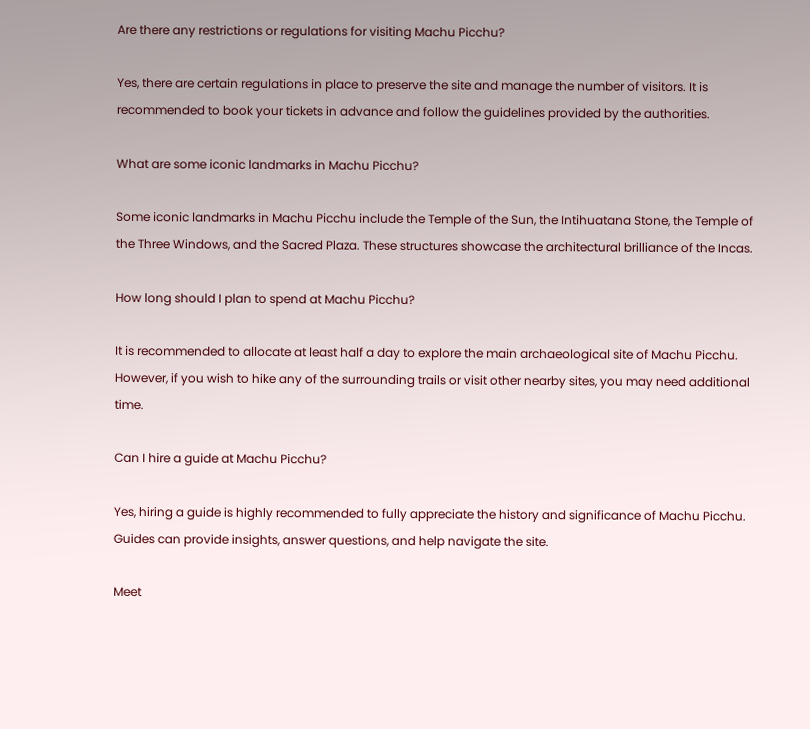Are there any restrictions or regulations for visiting Machu Picchu?

Yes, there are certain regulations in place to preserve the site and manage the number of visitors. It is recommended to book your tickets in advance and follow the guidelines provided by the authorities.

What are some iconic landmarks in Machu Picchu?

Some iconic landmarks in Machu Picchu include the Temple of the Sun, the Intihuatana Stone, the Temple of the Three Windows, and the Sacred Plaza. These structures showcase the architectural brilliance of the Incas.

How long should I plan to spend at Machu Picchu?

It is recommended to allocate at least half a day to explore the main archaeological site of Machu Picchu. However, if you wish to hike any of the surrounding trails or visit other nearby sites, you may need additional time.

Can I hire a guide at Machu Picchu?

Yes, hiring a guide is highly recommended to fully appreciate the history and significance of Machu Picchu. Guides can provide insights, answer questions, and help navigate the site.

Meet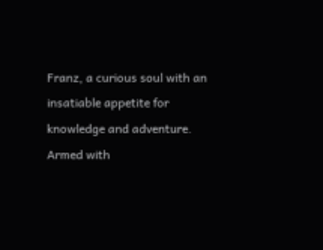Franz, a curious soul with an insatiable appetite for knowledge and adventure. Armed with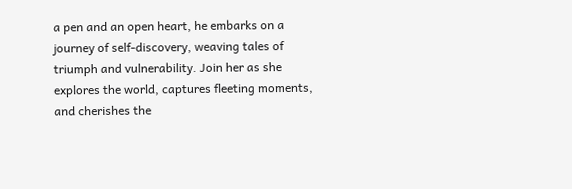a pen and an open heart, he embarks on a journey of self-discovery, weaving tales of triumph and vulnerability. Join her as she explores the world, captures fleeting moments, and cherishes the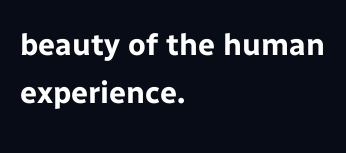beauty of the human experience.